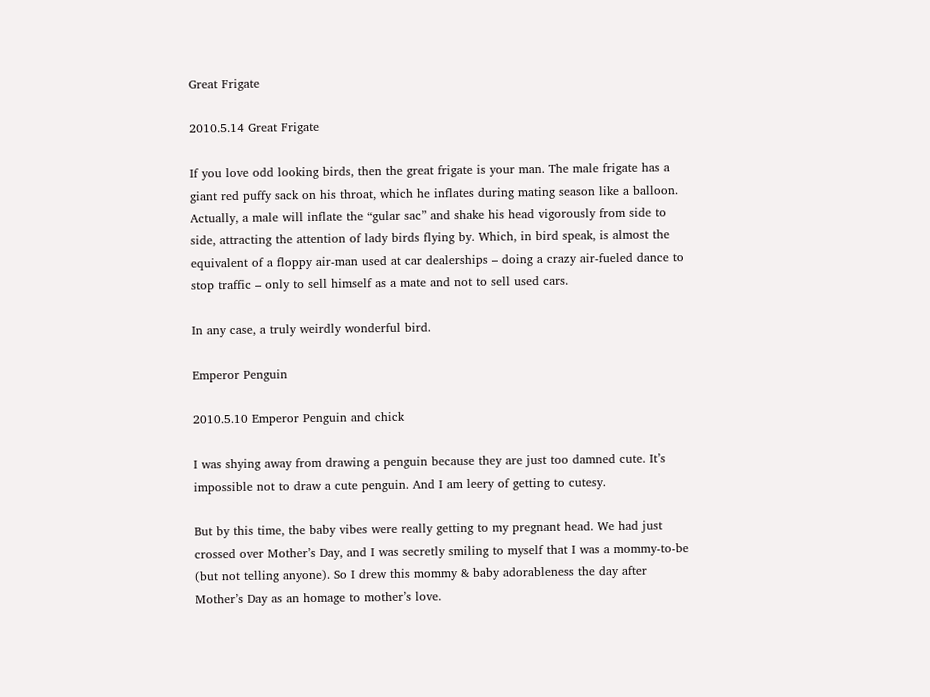Great Frigate

2010.5.14 Great Frigate

If you love odd looking birds, then the great frigate is your man. The male frigate has a giant red puffy sack on his throat, which he inflates during mating season like a balloon. Actually, a male will inflate the “gular sac” and shake his head vigorously from side to side, attracting the attention of lady birds flying by. Which, in bird speak, is almost the equivalent of a floppy air-man used at car dealerships – doing a crazy air-fueled dance to stop traffic – only to sell himself as a mate and not to sell used cars.

In any case, a truly weirdly wonderful bird.

Emperor Penguin

2010.5.10 Emperor Penguin and chick

I was shying away from drawing a penguin because they are just too damned cute. It’s impossible not to draw a cute penguin. And I am leery of getting to cutesy.

But by this time, the baby vibes were really getting to my pregnant head. We had just crossed over Mother’s Day, and I was secretly smiling to myself that I was a mommy-to-be (but not telling anyone). So I drew this mommy & baby adorableness the day after Mother’s Day as an homage to mother’s love.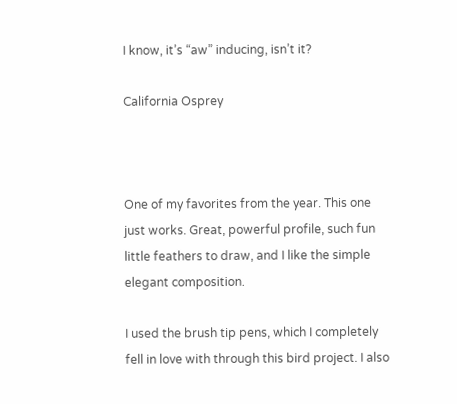I know, it’s “aw” inducing, isn’t it?

California Osprey



One of my favorites from the year. This one just works. Great, powerful profile, such fun little feathers to draw, and I like the simple elegant composition.

I used the brush tip pens, which I completely fell in love with through this bird project. I also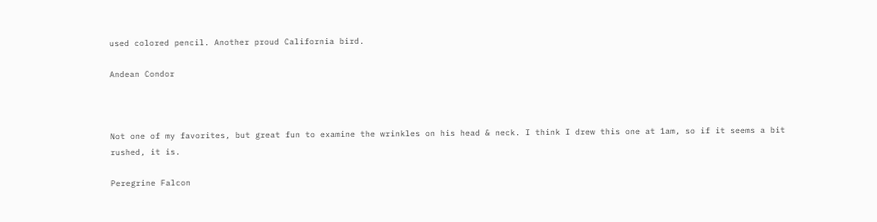used colored pencil. Another proud California bird.

Andean Condor



Not one of my favorites, but great fun to examine the wrinkles on his head & neck. I think I drew this one at 1am, so if it seems a bit rushed, it is.

Peregrine Falcon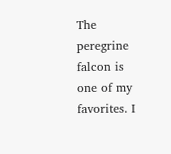The peregrine falcon is one of my favorites. I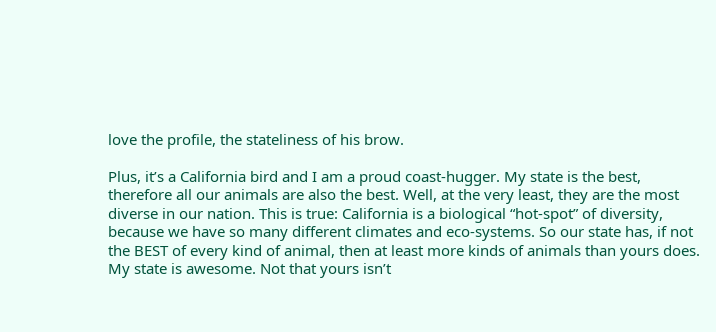love the profile, the stateliness of his brow.

Plus, it’s a California bird and I am a proud coast-hugger. My state is the best, therefore all our animals are also the best. Well, at the very least, they are the most diverse in our nation. This is true: California is a biological “hot-spot” of diversity, because we have so many different climates and eco-systems. So our state has, if not the BEST of every kind of animal, then at least more kinds of animals than yours does. My state is awesome. Not that yours isn’t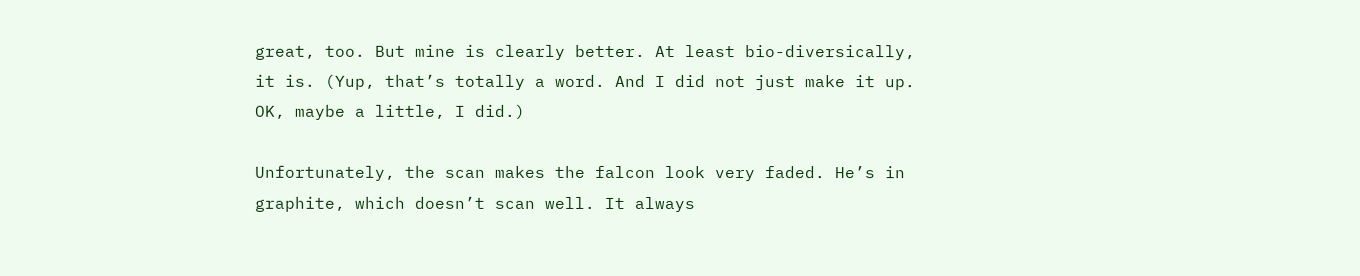great, too. But mine is clearly better. At least bio-diversically, it is. (Yup, that’s totally a word. And I did not just make it up. OK, maybe a little, I did.)

Unfortunately, the scan makes the falcon look very faded. He’s in graphite, which doesn’t scan well. It always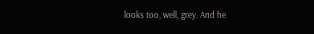looks too, well, grey. And he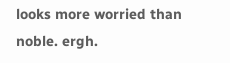looks more worried than noble. ergh.